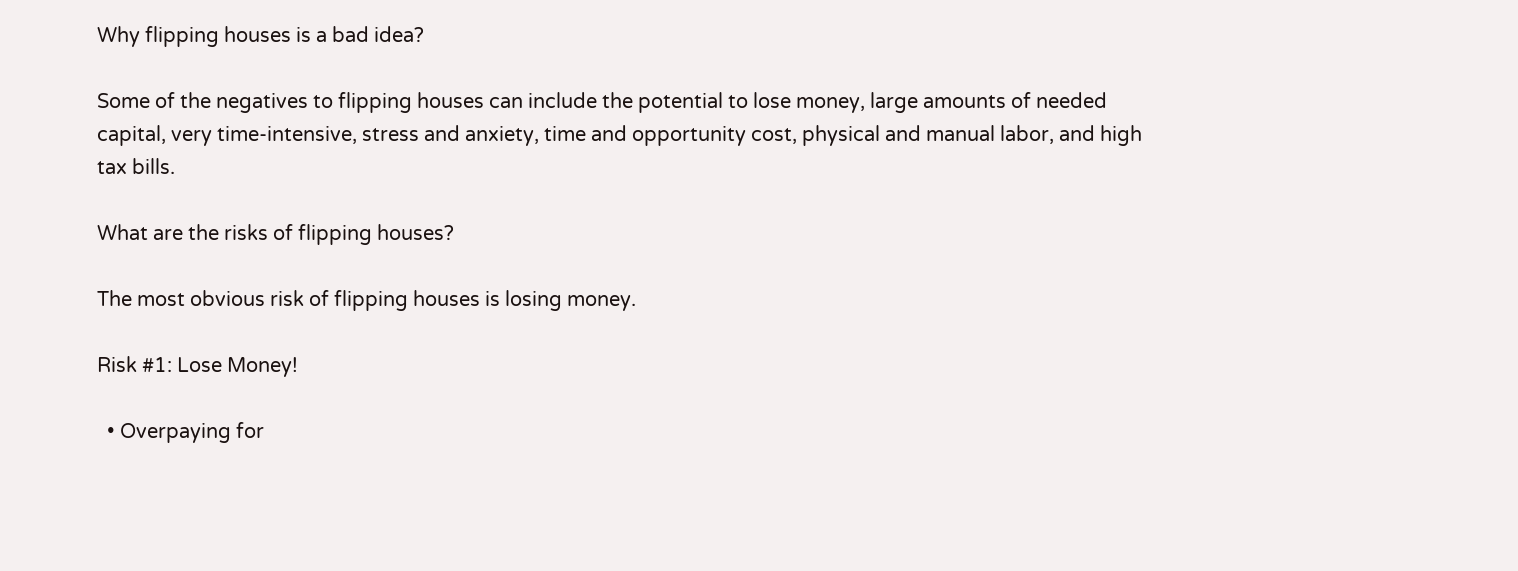Why flipping houses is a bad idea?

Some of the negatives to flipping houses can include the potential to lose money, large amounts of needed capital, very time-intensive, stress and anxiety, time and opportunity cost, physical and manual labor, and high tax bills.

What are the risks of flipping houses?

The most obvious risk of flipping houses is losing money.

Risk #1: Lose Money!

  • Overpaying for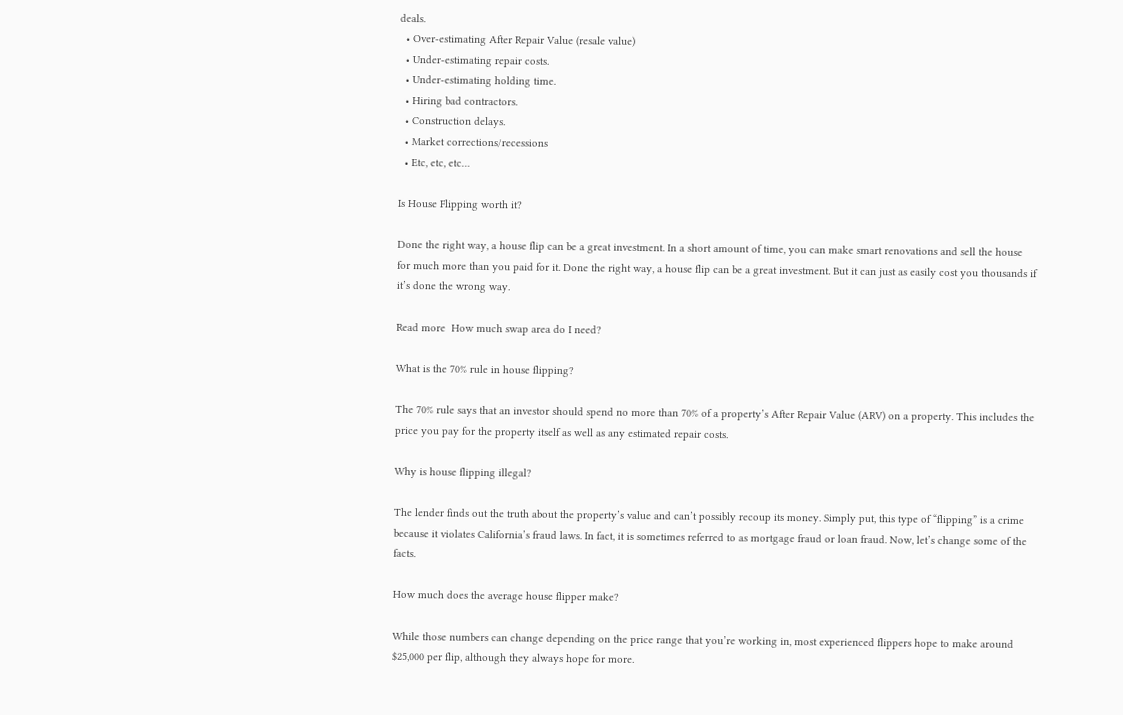deals.
  • Over-estimating After Repair Value (resale value)
  • Under-estimating repair costs.
  • Under-estimating holding time.
  • Hiring bad contractors.
  • Construction delays.
  • Market corrections/recessions
  • Etc, etc, etc…

Is House Flipping worth it?

Done the right way, a house flip can be a great investment. In a short amount of time, you can make smart renovations and sell the house for much more than you paid for it. Done the right way, a house flip can be a great investment. But it can just as easily cost you thousands if it’s done the wrong way.

Read more  How much swap area do I need?

What is the 70% rule in house flipping?

The 70% rule says that an investor should spend no more than 70% of a property’s After Repair Value (ARV) on a property. This includes the price you pay for the property itself as well as any estimated repair costs.

Why is house flipping illegal?

The lender finds out the truth about the property’s value and can’t possibly recoup its money. Simply put, this type of “flipping” is a crime because it violates California’s fraud laws. In fact, it is sometimes referred to as mortgage fraud or loan fraud. Now, let’s change some of the facts.

How much does the average house flipper make?

While those numbers can change depending on the price range that you’re working in, most experienced flippers hope to make around $25,000 per flip, although they always hope for more.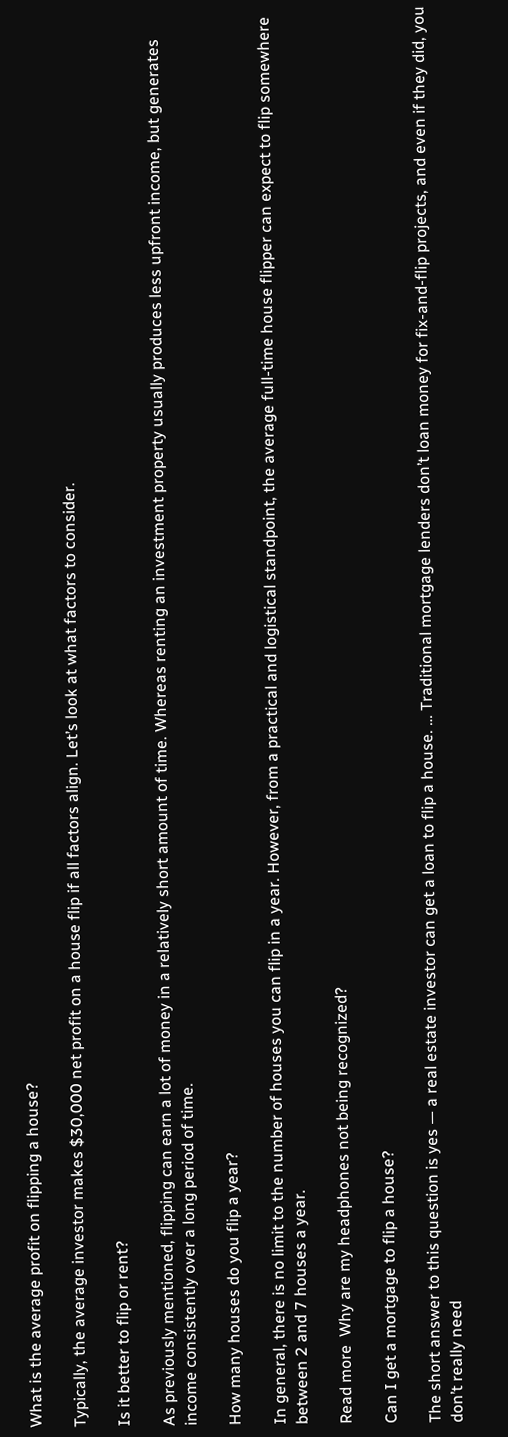What is the average profit on flipping a house?

Typically, the average investor makes $30,000 net profit on a house flip if all factors align. Let’s look at what factors to consider.

Is it better to flip or rent?

As previously mentioned, flipping can earn a lot of money in a relatively short amount of time. Whereas renting an investment property usually produces less upfront income, but generates income consistently over a long period of time.

How many houses do you flip a year?

In general, there is no limit to the number of houses you can flip in a year. However, from a practical and logistical standpoint, the average full-time house flipper can expect to flip somewhere between 2 and 7 houses a year.

Read more  Why are my headphones not being recognized?

Can I get a mortgage to flip a house?

The short answer to this question is yes — a real estate investor can get a loan to flip a house. … Traditional mortgage lenders don’t loan money for fix-and-flip projects, and even if they did, you don’t really need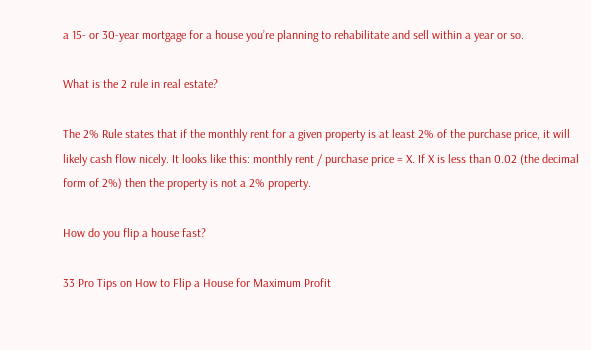a 15- or 30-year mortgage for a house you’re planning to rehabilitate and sell within a year or so.

What is the 2 rule in real estate?

The 2% Rule states that if the monthly rent for a given property is at least 2% of the purchase price, it will likely cash flow nicely. It looks like this: monthly rent / purchase price = X. If X is less than 0.02 (the decimal form of 2%) then the property is not a 2% property.

How do you flip a house fast?

33 Pro Tips on How to Flip a House for Maximum Profit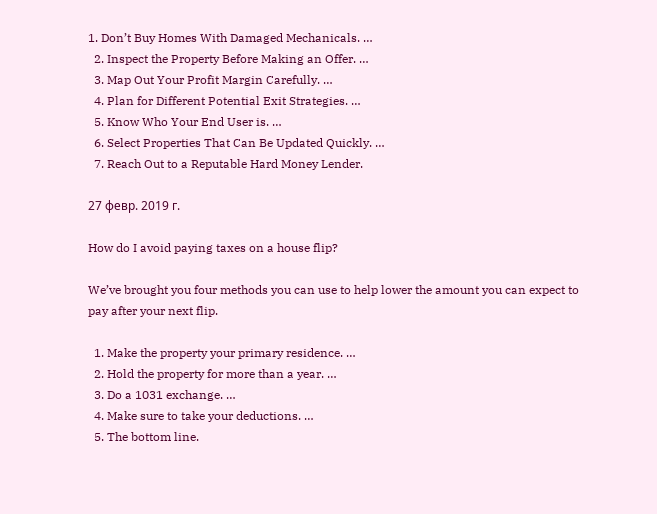1. Don’t Buy Homes With Damaged Mechanicals. …
  2. Inspect the Property Before Making an Offer. …
  3. Map Out Your Profit Margin Carefully. …
  4. Plan for Different Potential Exit Strategies. …
  5. Know Who Your End User is. …
  6. Select Properties That Can Be Updated Quickly. …
  7. Reach Out to a Reputable Hard Money Lender.

27 февр. 2019 г.

How do I avoid paying taxes on a house flip?

We’ve brought you four methods you can use to help lower the amount you can expect to pay after your next flip.

  1. Make the property your primary residence. …
  2. Hold the property for more than a year. …
  3. Do a 1031 exchange. …
  4. Make sure to take your deductions. …
  5. The bottom line.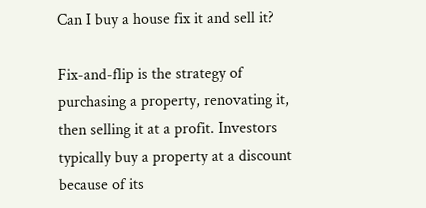Can I buy a house fix it and sell it?

Fix-and-flip is the strategy of purchasing a property, renovating it, then selling it at a profit. Investors typically buy a property at a discount because of its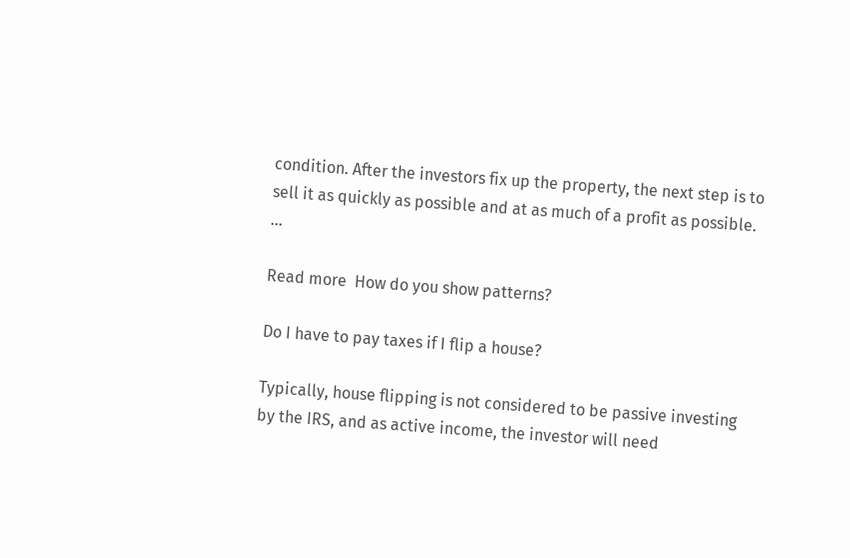condition. After the investors fix up the property, the next step is to sell it as quickly as possible and at as much of a profit as possible. …

Read more  How do you show patterns?

Do I have to pay taxes if I flip a house?

Typically, house flipping is not considered to be passive investing by the IRS, and as active income, the investor will need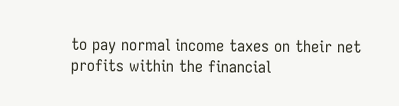to pay normal income taxes on their net profits within the financial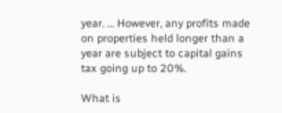year. … However, any profits made on properties held longer than a year are subject to capital gains tax going up to 20%.

What is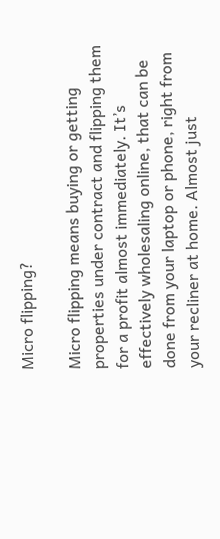Micro flipping?

Micro flipping means buying or getting properties under contract and flipping them for a profit almost immediately. It’s effectively wholesaling online, that can be done from your laptop or phone, right from your recliner at home. Almost just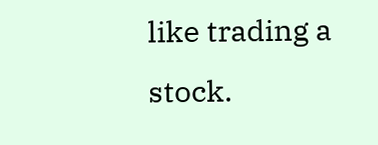like trading a stock.